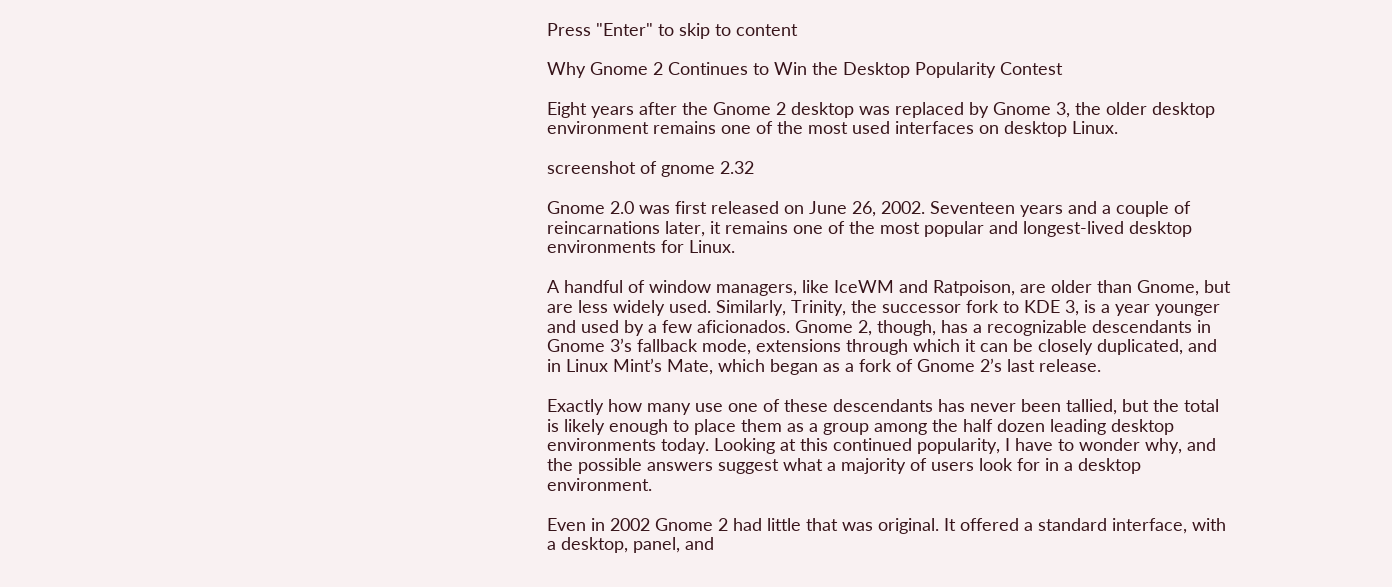Press "Enter" to skip to content

Why Gnome 2 Continues to Win the Desktop Popularity Contest

Eight years after the Gnome 2 desktop was replaced by Gnome 3, the older desktop environment remains one of the most used interfaces on desktop Linux.

screenshot of gnome 2.32

Gnome 2.0 was first released on June 26, 2002. Seventeen years and a couple of reincarnations later, it remains one of the most popular and longest-lived desktop environments for Linux.

A handful of window managers, like IceWM and Ratpoison, are older than Gnome, but are less widely used. Similarly, Trinity, the successor fork to KDE 3, is a year younger and used by a few aficionados. Gnome 2, though, has a recognizable descendants in Gnome 3’s fallback mode, extensions through which it can be closely duplicated, and in Linux Mint’s Mate, which began as a fork of Gnome 2’s last release.

Exactly how many use one of these descendants has never been tallied, but the total is likely enough to place them as a group among the half dozen leading desktop environments today. Looking at this continued popularity, I have to wonder why, and the possible answers suggest what a majority of users look for in a desktop environment.

Even in 2002 Gnome 2 had little that was original. It offered a standard interface, with a desktop, panel, and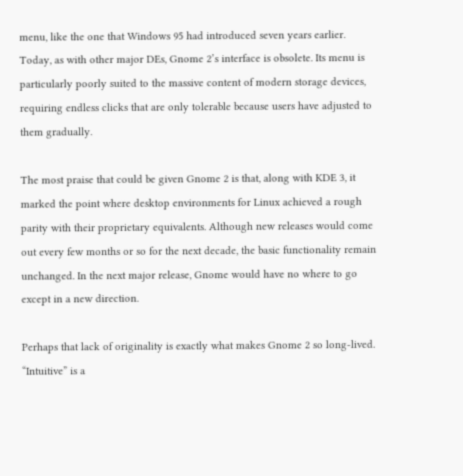menu, like the one that Windows 95 had introduced seven years earlier. Today, as with other major DEs, Gnome 2’s interface is obsolete. Its menu is particularly poorly suited to the massive content of modern storage devices, requiring endless clicks that are only tolerable because users have adjusted to them gradually.

The most praise that could be given Gnome 2 is that, along with KDE 3, it marked the point where desktop environments for Linux achieved a rough parity with their proprietary equivalents. Although new releases would come out every few months or so for the next decade, the basic functionality remain unchanged. In the next major release, Gnome would have no where to go except in a new direction.

Perhaps that lack of originality is exactly what makes Gnome 2 so long-lived. “Intuitive” is a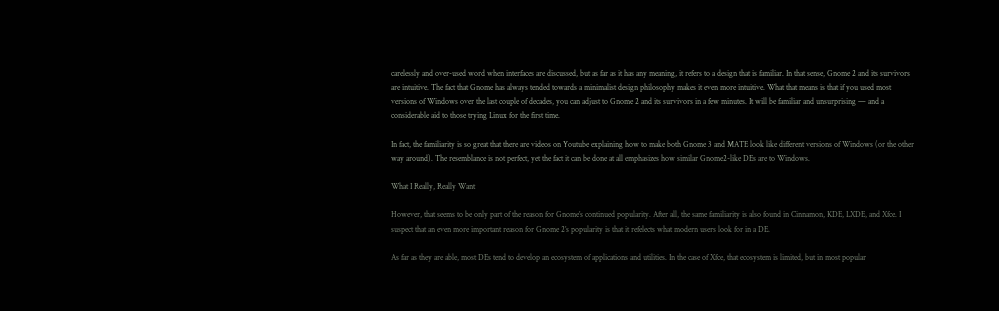carelessly and over-used word when interfaces are discussed, but as far as it has any meaning, it refers to a design that is familiar. In that sense, Gnome 2 and its survivors are intuitive. The fact that Gnome has always tended towards a minimalist design philosophy makes it even more intuitive. What that means is that if you used most versions of Windows over the last couple of decades, you can adjust to Gnome 2 and its survivors in a few minutes. It will be familiar and unsurprising — and a considerable aid to those trying Linux for the first time.

In fact, the familiarity is so great that there are videos on Youtube explaining how to make both Gnome 3 and MATE look like different versions of Windows (or the other way around). The resemblance is not perfect, yet the fact it can be done at all emphasizes how similar Gnome2-like DEs are to Windows.

What I Really, Really Want

However, that seems to be only part of the reason for Gnome’s continued popularity. After all, the same familiarity is also found in Cinnamon, KDE, LXDE, and Xfce. I suspect that an even more important reason for Gnome 2’s popularity is that it refelects what modern users look for in a DE.

As far as they are able, most DEs tend to develop an ecosystem of applications and utilities. In the case of Xfce, that ecosystem is limited, but in most popular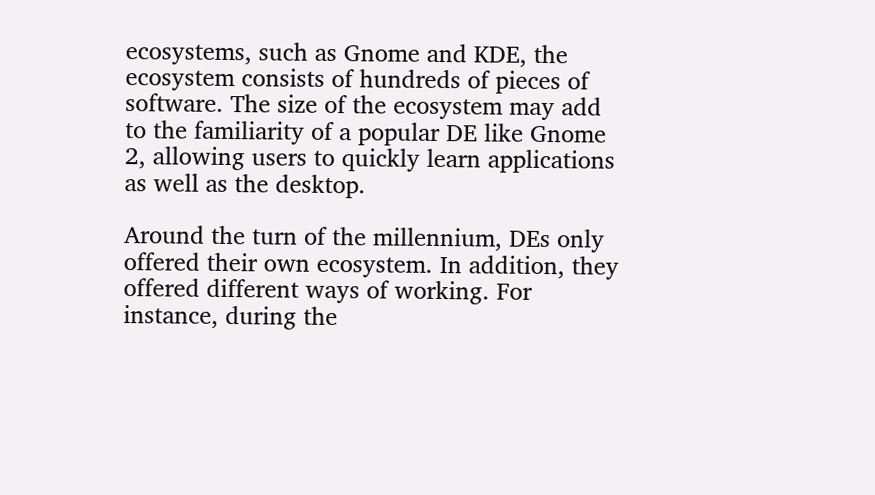ecosystems, such as Gnome and KDE, the ecosystem consists of hundreds of pieces of software. The size of the ecosystem may add to the familiarity of a popular DE like Gnome 2, allowing users to quickly learn applications as well as the desktop.

Around the turn of the millennium, DEs only offered their own ecosystem. In addition, they offered different ways of working. For instance, during the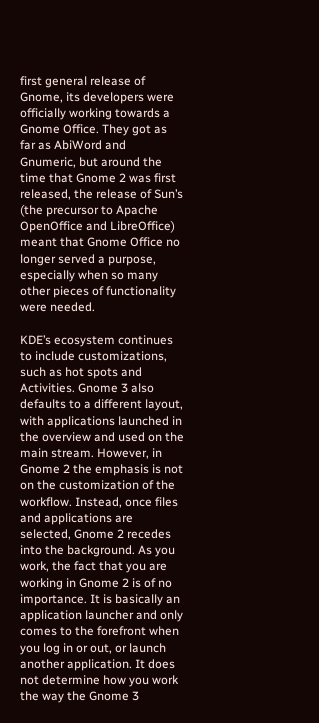first general release of Gnome, its developers were officially working towards a Gnome Office. They got as far as AbiWord and Gnumeric, but around the time that Gnome 2 was first released, the release of Sun’s (the precursor to Apache OpenOffice and LibreOffice) meant that Gnome Office no longer served a purpose, especially when so many other pieces of functionality were needed.

KDE’s ecosystem continues to include customizations, such as hot spots and Activities. Gnome 3 also defaults to a different layout, with applications launched in the overview and used on the main stream. However, in Gnome 2 the emphasis is not on the customization of the workflow. Instead, once files and applications are selected, Gnome 2 recedes into the background. As you work, the fact that you are working in Gnome 2 is of no importance. It is basically an application launcher and only comes to the forefront when you log in or out, or launch another application. It does not determine how you work the way the Gnome 3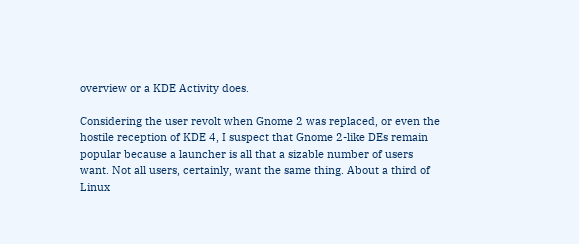overview or a KDE Activity does.

Considering the user revolt when Gnome 2 was replaced, or even the hostile reception of KDE 4, I suspect that Gnome 2-like DEs remain popular because a launcher is all that a sizable number of users want. Not all users, certainly, want the same thing. About a third of Linux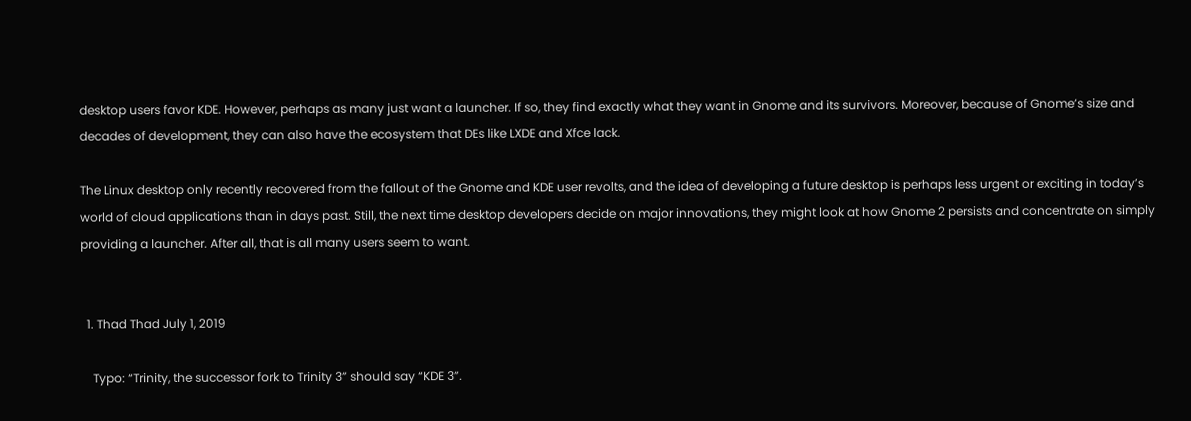desktop users favor KDE. However, perhaps as many just want a launcher. If so, they find exactly what they want in Gnome and its survivors. Moreover, because of Gnome’s size and decades of development, they can also have the ecosystem that DEs like LXDE and Xfce lack.

The Linux desktop only recently recovered from the fallout of the Gnome and KDE user revolts, and the idea of developing a future desktop is perhaps less urgent or exciting in today’s world of cloud applications than in days past. Still, the next time desktop developers decide on major innovations, they might look at how Gnome 2 persists and concentrate on simply providing a launcher. After all, that is all many users seem to want.


  1. Thad Thad July 1, 2019

    Typo: “Trinity, the successor fork to Trinity 3” should say “KDE 3”.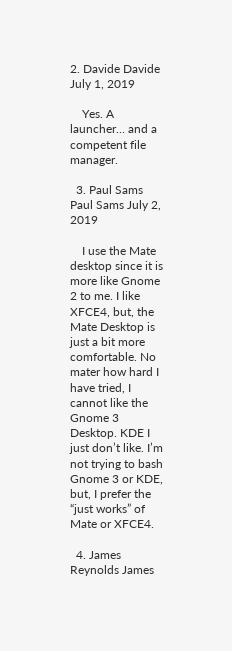2. Davide Davide July 1, 2019

    Yes. A launcher… and a competent file manager.

  3. Paul Sams Paul Sams July 2, 2019

    I use the Mate desktop since it is more like Gnome 2 to me. I like XFCE4, but, the Mate Desktop is just a bit more comfortable. No mater how hard I have tried, I cannot like the Gnome 3 Desktop. KDE I just don’t like. I’m not trying to bash Gnome 3 or KDE, but, I prefer the “just works” of Mate or XFCE4.

  4. James Reynolds James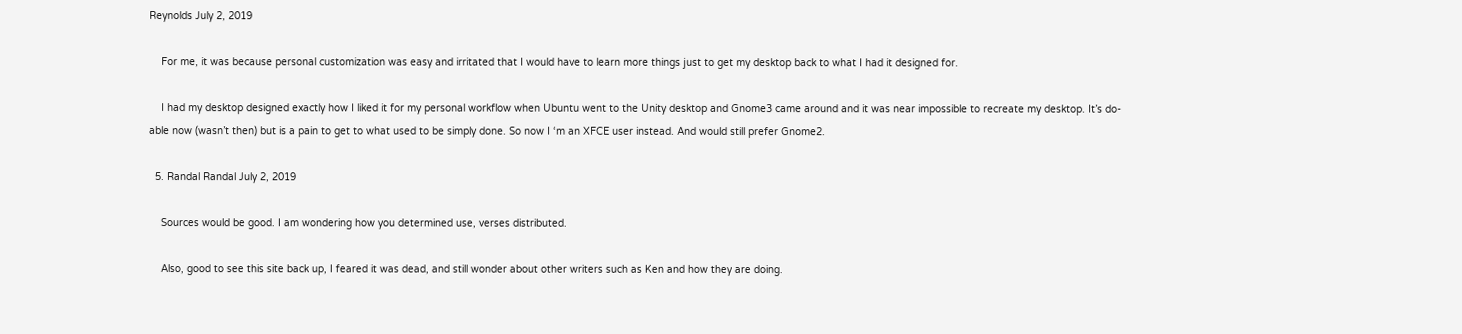Reynolds July 2, 2019

    For me, it was because personal customization was easy and irritated that I would have to learn more things just to get my desktop back to what I had it designed for.

    I had my desktop designed exactly how I liked it for my personal workflow when Ubuntu went to the Unity desktop and Gnome3 came around and it was near impossible to recreate my desktop. It’s do-able now (wasn’t then) but is a pain to get to what used to be simply done. So now I ‘m an XFCE user instead. And would still prefer Gnome2.

  5. Randal Randal July 2, 2019

    Sources would be good. I am wondering how you determined use, verses distributed.

    Also, good to see this site back up, I feared it was dead, and still wonder about other writers such as Ken and how they are doing.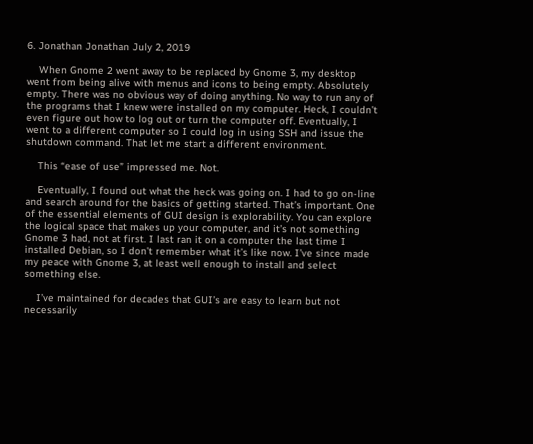6. Jonathan Jonathan July 2, 2019

    When Gnome 2 went away to be replaced by Gnome 3, my desktop went from being alive with menus and icons to being empty. Absolutely empty. There was no obvious way of doing anything. No way to run any of the programs that I knew were installed on my computer. Heck, I couldn’t even figure out how to log out or turn the computer off. Eventually, I went to a different computer so I could log in using SSH and issue the shutdown command. That let me start a different environment.

    This “ease of use” impressed me. Not.

    Eventually, I found out what the heck was going on. I had to go on-line and search around for the basics of getting started. That’s important. One of the essential elements of GUI design is explorability. You can explore the logical space that makes up your computer, and it’s not something Gnome 3 had, not at first. I last ran it on a computer the last time I installed Debian, so I don’t remember what it’s like now. I’ve since made my peace with Gnome 3, at least well enough to install and select something else.

    I’ve maintained for decades that GUI’s are easy to learn but not necessarily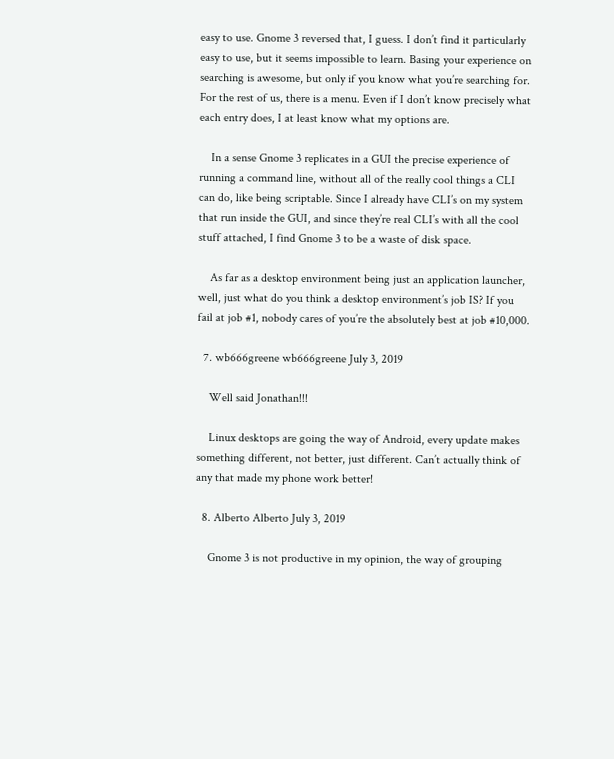easy to use. Gnome 3 reversed that, I guess. I don’t find it particularly easy to use, but it seems impossible to learn. Basing your experience on searching is awesome, but only if you know what you’re searching for. For the rest of us, there is a menu. Even if I don’t know precisely what each entry does, I at least know what my options are.

    In a sense Gnome 3 replicates in a GUI the precise experience of running a command line, without all of the really cool things a CLI can do, like being scriptable. Since I already have CLI’s on my system that run inside the GUI, and since they’re real CLI’s with all the cool stuff attached, I find Gnome 3 to be a waste of disk space.

    As far as a desktop environment being just an application launcher, well, just what do you think a desktop environment’s job IS? If you fail at job #1, nobody cares of you’re the absolutely best at job #10,000.

  7. wb666greene wb666greene July 3, 2019

    Well said Jonathan!!!

    Linux desktops are going the way of Android, every update makes something different, not better, just different. Can’t actually think of any that made my phone work better!

  8. Alberto Alberto July 3, 2019

    Gnome 3 is not productive in my opinion, the way of grouping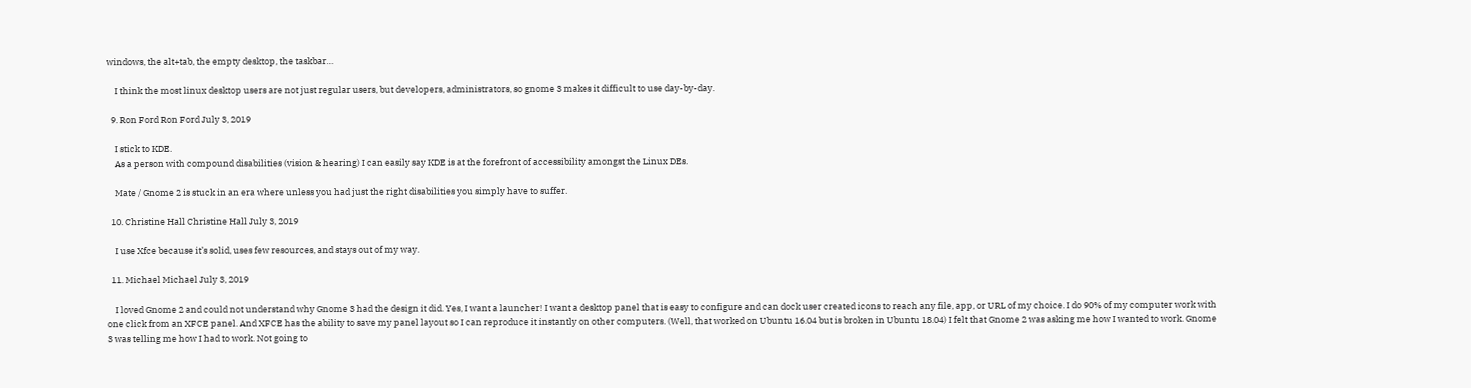windows, the alt+tab, the empty desktop, the taskbar…

    I think the most linux desktop users are not just regular users, but developers, administrators, so gnome 3 makes it difficult to use day-by-day.

  9. Ron Ford Ron Ford July 3, 2019

    I stick to KDE.
    As a person with compound disabilities (vision & hearing) I can easily say KDE is at the forefront of accessibility amongst the Linux DEs.

    Mate / Gnome 2 is stuck in an era where unless you had just the right disabilities you simply have to suffer.

  10. Christine Hall Christine Hall July 3, 2019

    I use Xfce because it’s solid, uses few resources, and stays out of my way.

  11. Michael Michael July 3, 2019

    I loved Gnome 2 and could not understand why Gnome 3 had the design it did. Yes, I want a launcher! I want a desktop panel that is easy to configure and can dock user created icons to reach any file, app, or URL of my choice. I do 90% of my computer work with one click from an XFCE panel. And XFCE has the ability to save my panel layout so I can reproduce it instantly on other computers. (Well, that worked on Ubuntu 16.04 but is broken in Ubuntu 18.04) I felt that Gnome 2 was asking me how I wanted to work. Gnome 3 was telling me how I had to work. Not going to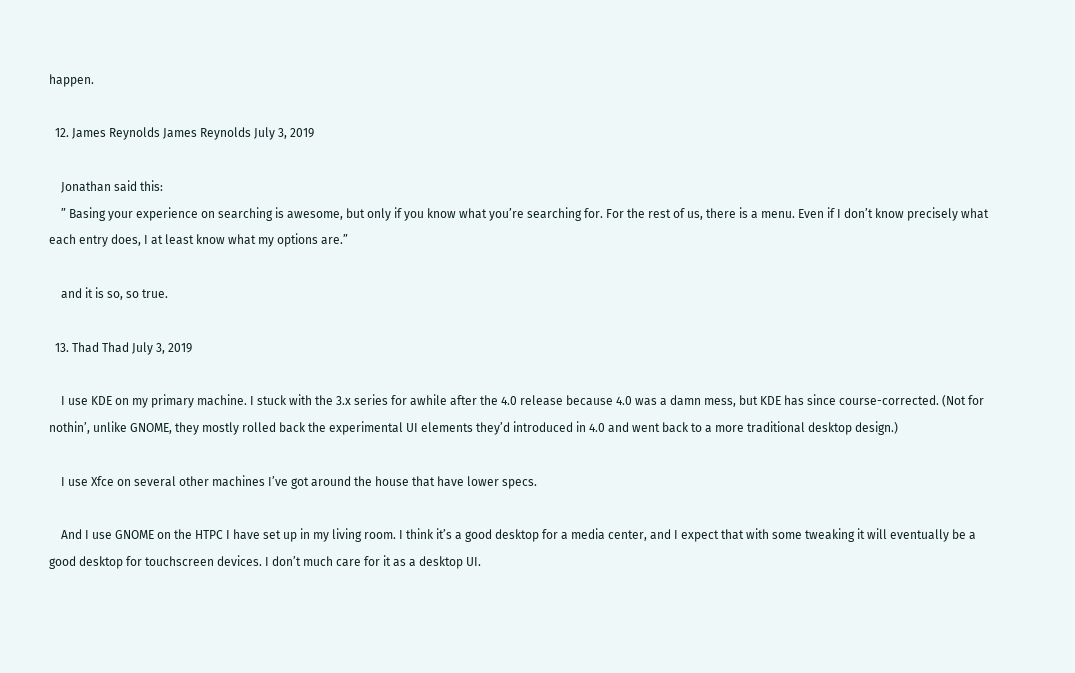happen.

  12. James Reynolds James Reynolds July 3, 2019

    Jonathan said this:
    ” Basing your experience on searching is awesome, but only if you know what you’re searching for. For the rest of us, there is a menu. Even if I don’t know precisely what each entry does, I at least know what my options are.”

    and it is so, so true.

  13. Thad Thad July 3, 2019

    I use KDE on my primary machine. I stuck with the 3.x series for awhile after the 4.0 release because 4.0 was a damn mess, but KDE has since course-corrected. (Not for nothin’, unlike GNOME, they mostly rolled back the experimental UI elements they’d introduced in 4.0 and went back to a more traditional desktop design.)

    I use Xfce on several other machines I’ve got around the house that have lower specs.

    And I use GNOME on the HTPC I have set up in my living room. I think it’s a good desktop for a media center, and I expect that with some tweaking it will eventually be a good desktop for touchscreen devices. I don’t much care for it as a desktop UI.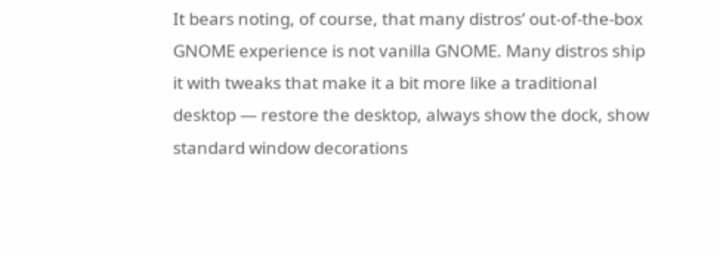It bears noting, of course, that many distros’ out-of-the-box GNOME experience is not vanilla GNOME. Many distros ship it with tweaks that make it a bit more like a traditional desktop — restore the desktop, always show the dock, show standard window decorations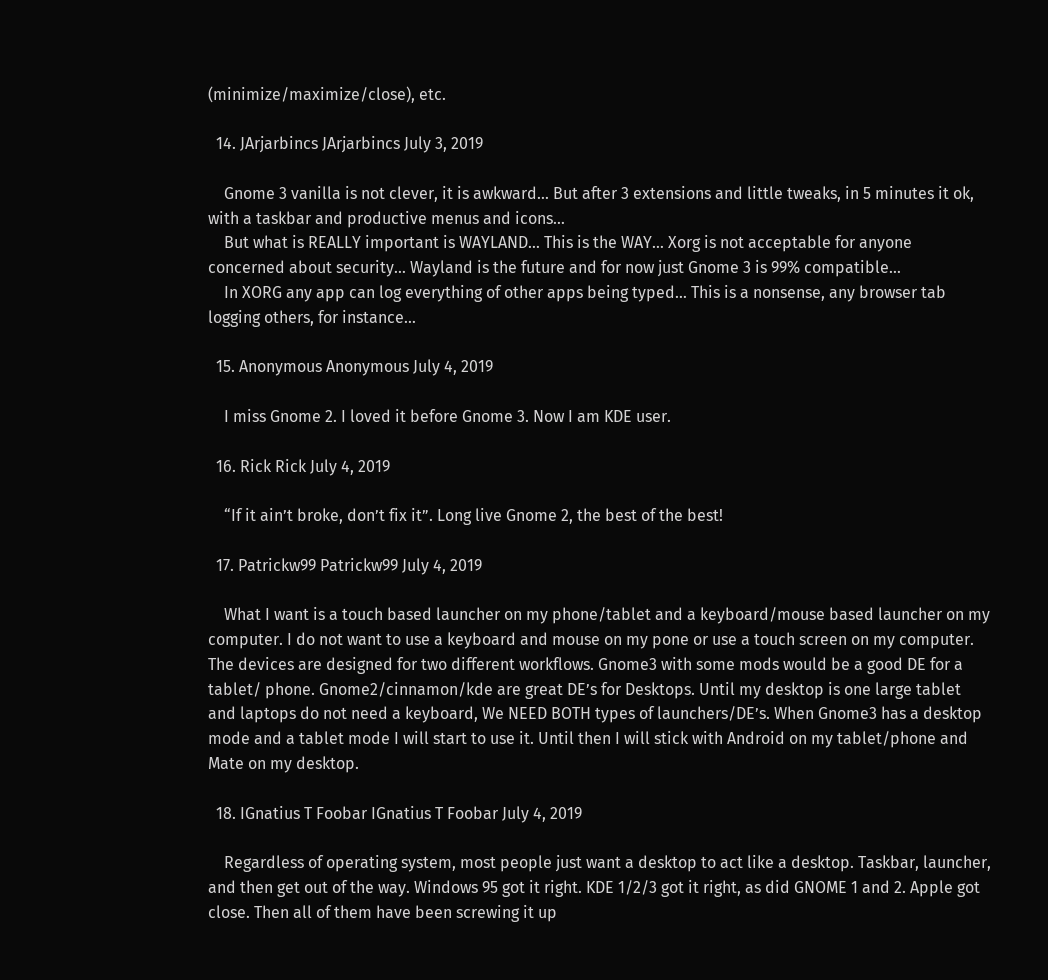(minimize/maximize/close), etc.

  14. JArjarbincs JArjarbincs July 3, 2019

    Gnome 3 vanilla is not clever, it is awkward… But after 3 extensions and little tweaks, in 5 minutes it ok, with a taskbar and productive menus and icons…
    But what is REALLY important is WAYLAND… This is the WAY… Xorg is not acceptable for anyone concerned about security… Wayland is the future and for now just Gnome 3 is 99% compatible…
    In XORG any app can log everything of other apps being typed… This is a nonsense, any browser tab logging others, for instance…

  15. Anonymous Anonymous July 4, 2019

    I miss Gnome 2. I loved it before Gnome 3. Now I am KDE user.

  16. Rick Rick July 4, 2019

    “If it ain’t broke, don’t fix it”. Long live Gnome 2, the best of the best!

  17. Patrickw99 Patrickw99 July 4, 2019

    What I want is a touch based launcher on my phone/tablet and a keyboard/mouse based launcher on my computer. I do not want to use a keyboard and mouse on my pone or use a touch screen on my computer. The devices are designed for two different workflows. Gnome3 with some mods would be a good DE for a tablet/ phone. Gnome2/cinnamon/kde are great DE’s for Desktops. Until my desktop is one large tablet and laptops do not need a keyboard, We NEED BOTH types of launchers/DE’s. When Gnome3 has a desktop mode and a tablet mode I will start to use it. Until then I will stick with Android on my tablet/phone and Mate on my desktop.

  18. IGnatius T Foobar IGnatius T Foobar July 4, 2019

    Regardless of operating system, most people just want a desktop to act like a desktop. Taskbar, launcher, and then get out of the way. Windows 95 got it right. KDE 1/2/3 got it right, as did GNOME 1 and 2. Apple got close. Then all of them have been screwing it up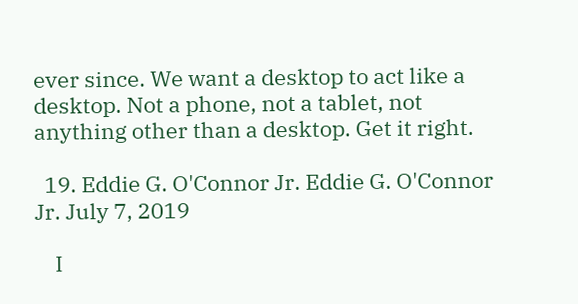ever since. We want a desktop to act like a desktop. Not a phone, not a tablet, not anything other than a desktop. Get it right.

  19. Eddie G. O'Connor Jr. Eddie G. O'Connor Jr. July 7, 2019

    I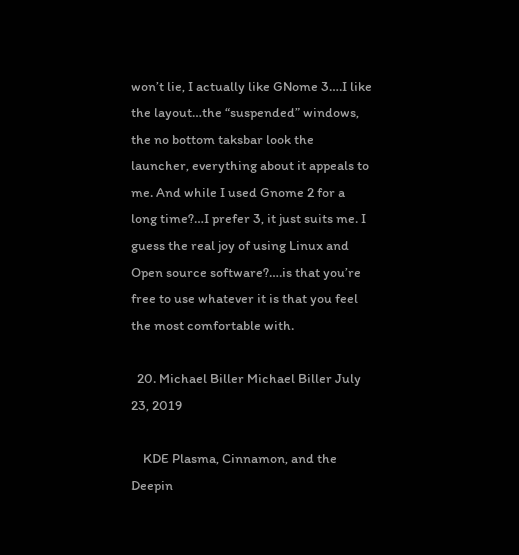won’t lie, I actually like GNome 3….I like the layout…the “suspended” windows, the no bottom taksbar look the launcher, everything about it appeals to me. And while I used Gnome 2 for a long time?…I prefer 3, it just suits me. I guess the real joy of using Linux and Open source software?….is that you’re free to use whatever it is that you feel the most comfortable with.

  20. Michael Biller Michael Biller July 23, 2019

    KDE Plasma, Cinnamon, and the Deepin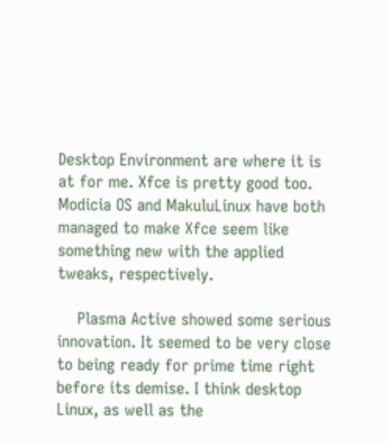Desktop Environment are where it is at for me. Xfce is pretty good too. Modicia OS and MakuluLinux have both managed to make Xfce seem like something new with the applied tweaks, respectively.

    Plasma Active showed some serious innovation. It seemed to be very close to being ready for prime time right before its demise. I think desktop Linux, as well as the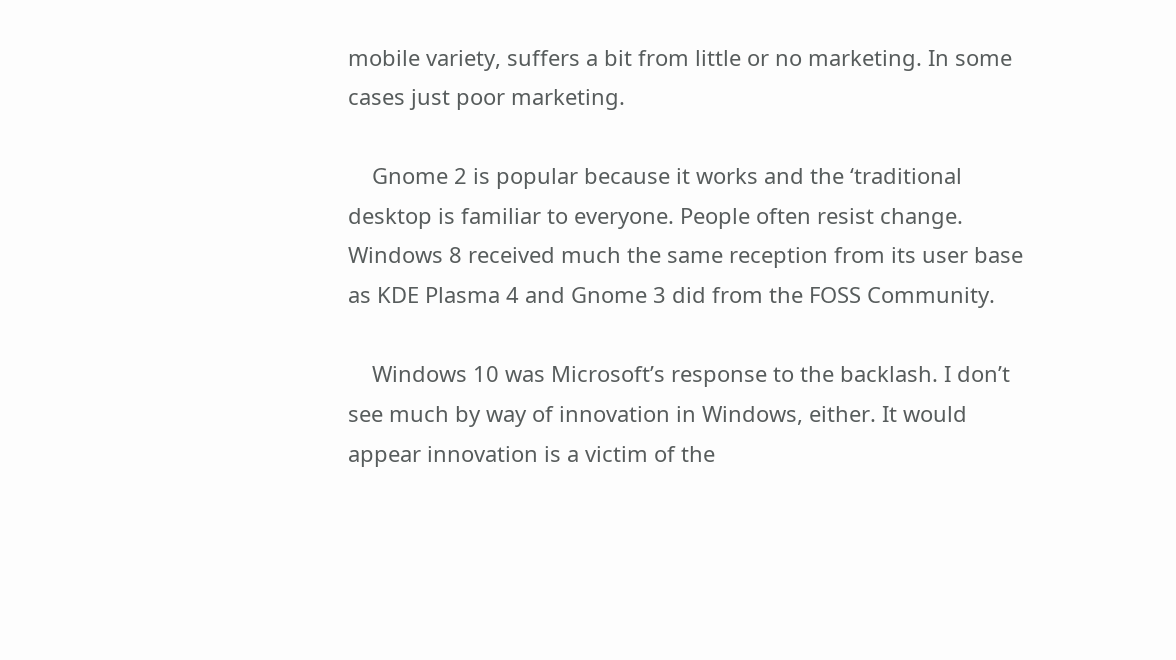mobile variety, suffers a bit from little or no marketing. In some cases just poor marketing.

    Gnome 2 is popular because it works and the ‘traditional desktop is familiar to everyone. People often resist change. Windows 8 received much the same reception from its user base as KDE Plasma 4 and Gnome 3 did from the FOSS Community.

    Windows 10 was Microsoft’s response to the backlash. I don’t see much by way of innovation in Windows, either. It would appear innovation is a victim of the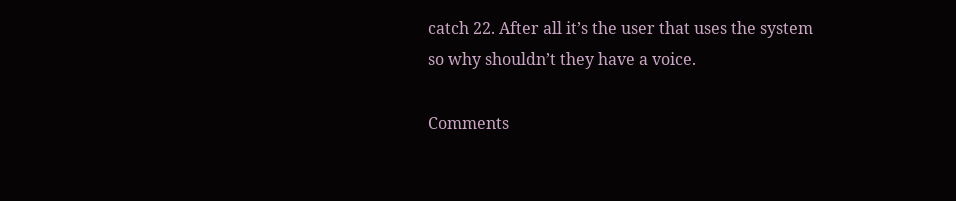catch 22. After all it’s the user that uses the system so why shouldn’t they have a voice.

Comments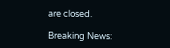are closed.

Breaking News: